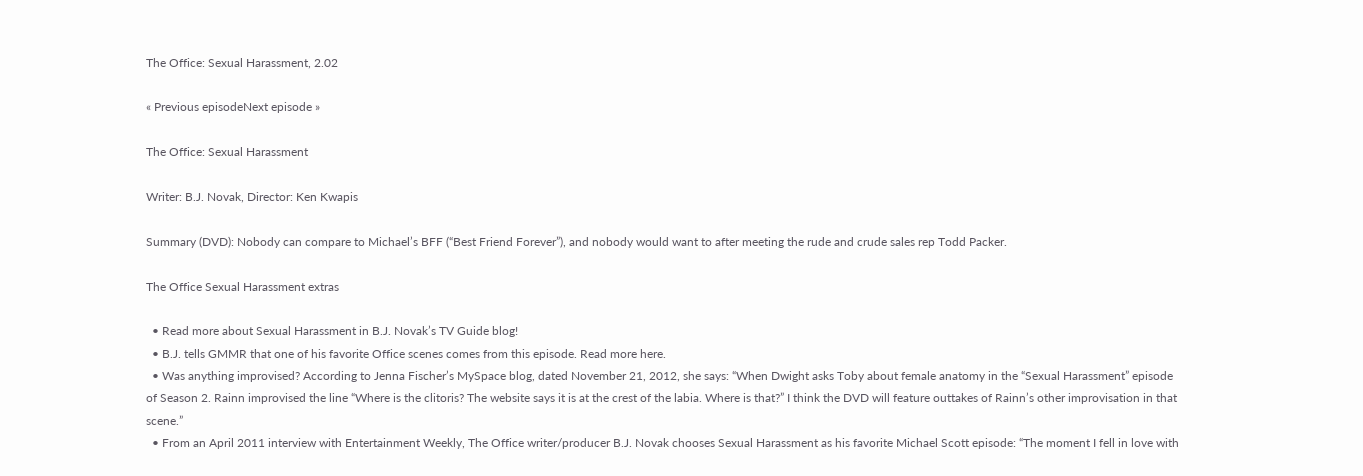The Office: Sexual Harassment, 2.02

« Previous episodeNext episode »

The Office: Sexual Harassment

Writer: B.J. Novak, Director: Ken Kwapis

Summary (DVD): Nobody can compare to Michael’s BFF (“Best Friend Forever”), and nobody would want to after meeting the rude and crude sales rep Todd Packer.

The Office Sexual Harassment extras

  • Read more about Sexual Harassment in B.J. Novak’s TV Guide blog!
  • B.J. tells GMMR that one of his favorite Office scenes comes from this episode. Read more here.
  • Was anything improvised? According to Jenna Fischer’s MySpace blog, dated November 21, 2012, she says: “When Dwight asks Toby about female anatomy in the “Sexual Harassment” episode of Season 2. Rainn improvised the line “Where is the clitoris? The website says it is at the crest of the labia. Where is that?” I think the DVD will feature outtakes of Rainn’s other improvisation in that scene.”
  • From an April 2011 interview with Entertainment Weekly, The Office writer/producer B.J. Novak chooses Sexual Harassment as his favorite Michael Scott episode: “The moment I fell in love with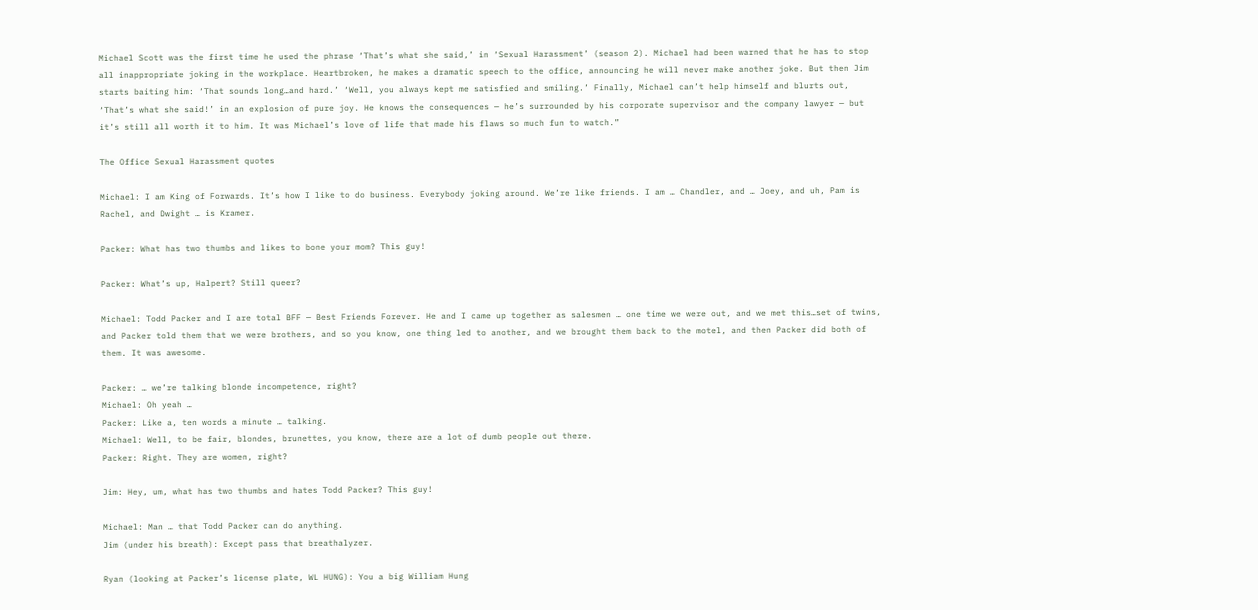Michael Scott was the first time he used the phrase ‘That’s what she said,’ in ‘Sexual Harassment’ (season 2). Michael had been warned that he has to stop all inappropriate joking in the workplace. Heartbroken, he makes a dramatic speech to the office, announcing he will never make another joke. But then Jim starts baiting him: ‘That sounds long…and hard.’ ‘Well, you always kept me satisfied and smiling.’ Finally, Michael can’t help himself and blurts out, ‘That’s what she said!’ in an explosion of pure joy. He knows the consequences — he’s surrounded by his corporate supervisor and the company lawyer — but it’s still all worth it to him. It was Michael’s love of life that made his flaws so much fun to watch.”

The Office Sexual Harassment quotes

Michael: I am King of Forwards. It’s how I like to do business. Everybody joking around. We’re like friends. I am … Chandler, and … Joey, and uh, Pam is Rachel, and Dwight … is Kramer.

Packer: What has two thumbs and likes to bone your mom? This guy!

Packer: What’s up, Halpert? Still queer?

Michael: Todd Packer and I are total BFF — Best Friends Forever. He and I came up together as salesmen … one time we were out, and we met this…set of twins, and Packer told them that we were brothers, and so you know, one thing led to another, and we brought them back to the motel, and then Packer did both of them. It was awesome.

Packer: … we’re talking blonde incompetence, right?
Michael: Oh yeah …
Packer: Like a, ten words a minute … talking.
Michael: Well, to be fair, blondes, brunettes, you know, there are a lot of dumb people out there.
Packer: Right. They are women, right?

Jim: Hey, um, what has two thumbs and hates Todd Packer? This guy!

Michael: Man … that Todd Packer can do anything.
Jim (under his breath): Except pass that breathalyzer.

Ryan (looking at Packer’s license plate, WL HUNG): You a big William Hung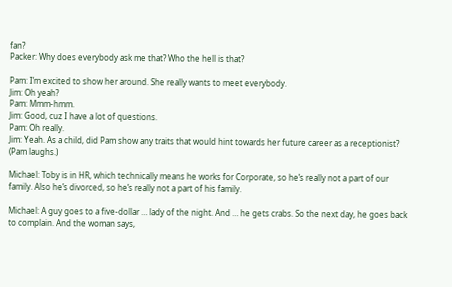fan?
Packer: Why does everybody ask me that? Who the hell is that?

Pam: I’m excited to show her around. She really wants to meet everybody.
Jim: Oh yeah?
Pam: Mmm-hmm.
Jim: Good, cuz I have a lot of questions.
Pam: Oh really.
Jim: Yeah. As a child, did Pam show any traits that would hint towards her future career as a receptionist? (Pam laughs.)

Michael: Toby is in HR, which technically means he works for Corporate, so he’s really not a part of our family. Also he’s divorced, so he’s really not a part of his family.

Michael: A guy goes to a five-dollar … lady of the night. And … he gets crabs. So the next day, he goes back to complain. And the woman says,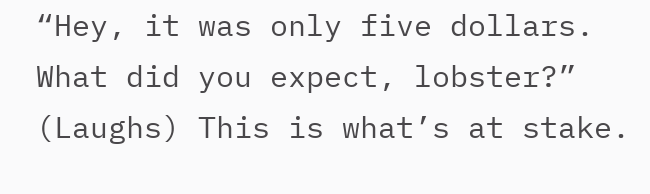“Hey, it was only five dollars. What did you expect, lobster?” (Laughs) This is what’s at stake.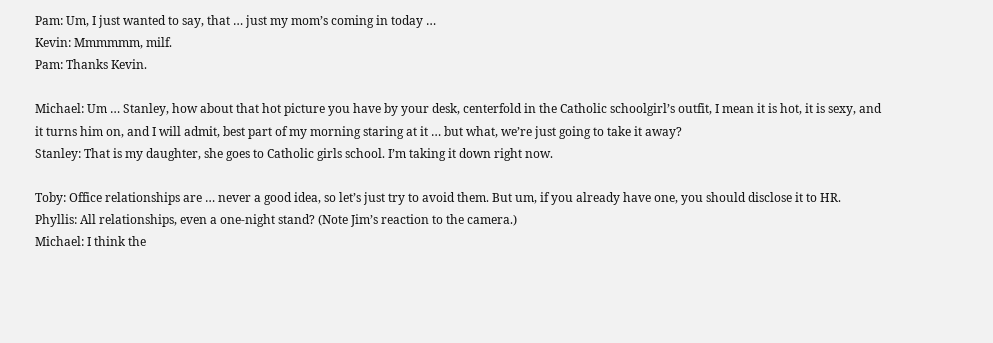Pam: Um, I just wanted to say, that … just my mom’s coming in today …
Kevin: Mmmmmm, milf.
Pam: Thanks Kevin.

Michael: Um … Stanley, how about that hot picture you have by your desk, centerfold in the Catholic schoolgirl’s outfit, I mean it is hot, it is sexy, and it turns him on, and I will admit, best part of my morning staring at it … but what, we’re just going to take it away?
Stanley: That is my daughter, she goes to Catholic girls school. I’m taking it down right now.

Toby: Office relationships are … never a good idea, so let’s just try to avoid them. But um, if you already have one, you should disclose it to HR.
Phyllis: All relationships, even a one-night stand? (Note Jim’s reaction to the camera.)
Michael: I think the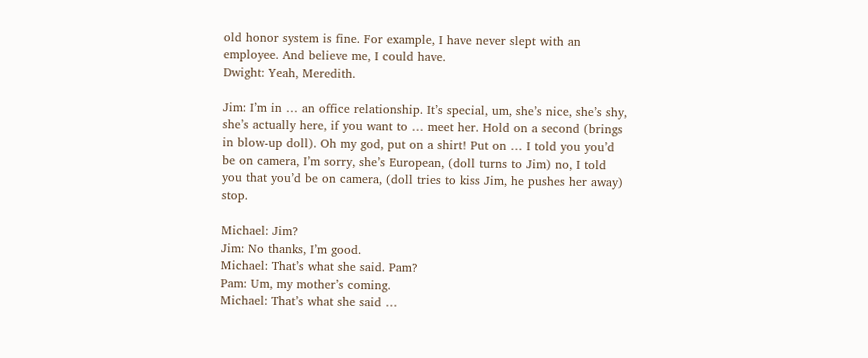old honor system is fine. For example, I have never slept with an employee. And believe me, I could have.
Dwight: Yeah, Meredith.

Jim: I’m in … an office relationship. It’s special, um, she’s nice, she’s shy, she’s actually here, if you want to … meet her. Hold on a second (brings in blow-up doll). Oh my god, put on a shirt! Put on … I told you you’d be on camera, I’m sorry, she’s European, (doll turns to Jim) no, I told you that you’d be on camera, (doll tries to kiss Jim, he pushes her away) stop.

Michael: Jim?
Jim: No thanks, I’m good.
Michael: That’s what she said. Pam?
Pam: Um, my mother’s coming.
Michael: That’s what she said …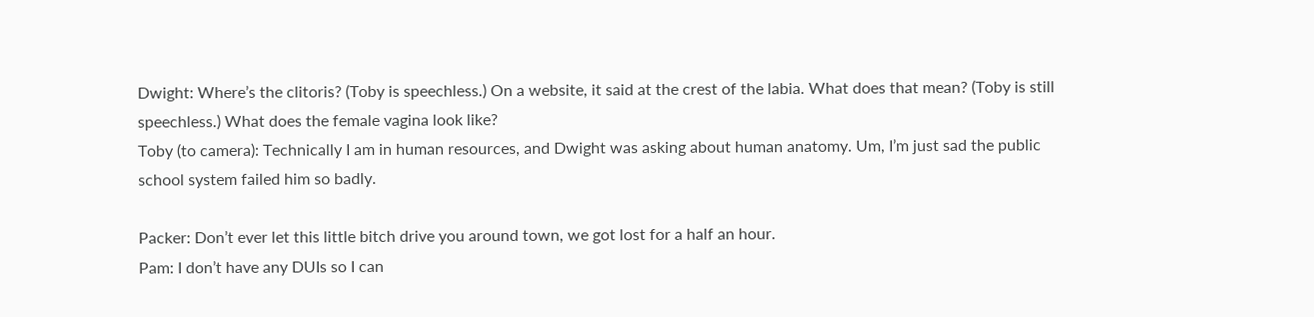Dwight: Where’s the clitoris? (Toby is speechless.) On a website, it said at the crest of the labia. What does that mean? (Toby is still speechless.) What does the female vagina look like?
Toby (to camera): Technically I am in human resources, and Dwight was asking about human anatomy. Um, I’m just sad the public school system failed him so badly.

Packer: Don’t ever let this little bitch drive you around town, we got lost for a half an hour.
Pam: I don’t have any DUIs so I can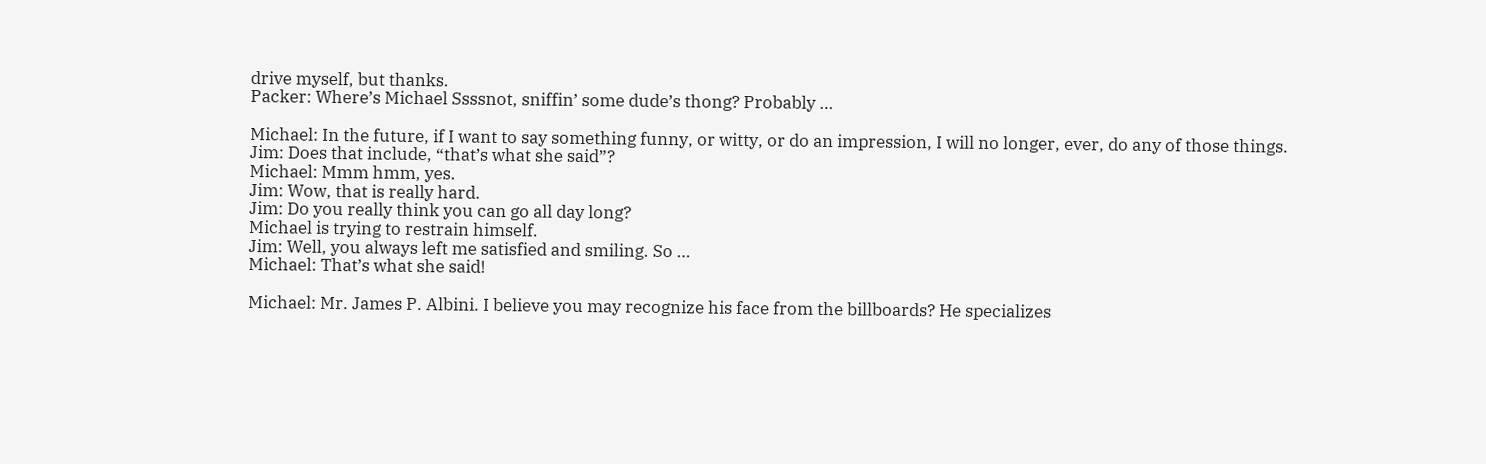drive myself, but thanks.
Packer: Where’s Michael Ssssnot, sniffin’ some dude’s thong? Probably …

Michael: In the future, if I want to say something funny, or witty, or do an impression, I will no longer, ever, do any of those things.
Jim: Does that include, “that’s what she said”?
Michael: Mmm hmm, yes.
Jim: Wow, that is really hard.
Jim: Do you really think you can go all day long?
Michael is trying to restrain himself.
Jim: Well, you always left me satisfied and smiling. So …
Michael: That’s what she said!

Michael: Mr. James P. Albini. I believe you may recognize his face from the billboards? He specializes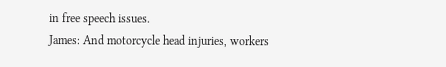in free speech issues.
James: And motorcycle head injuries, workers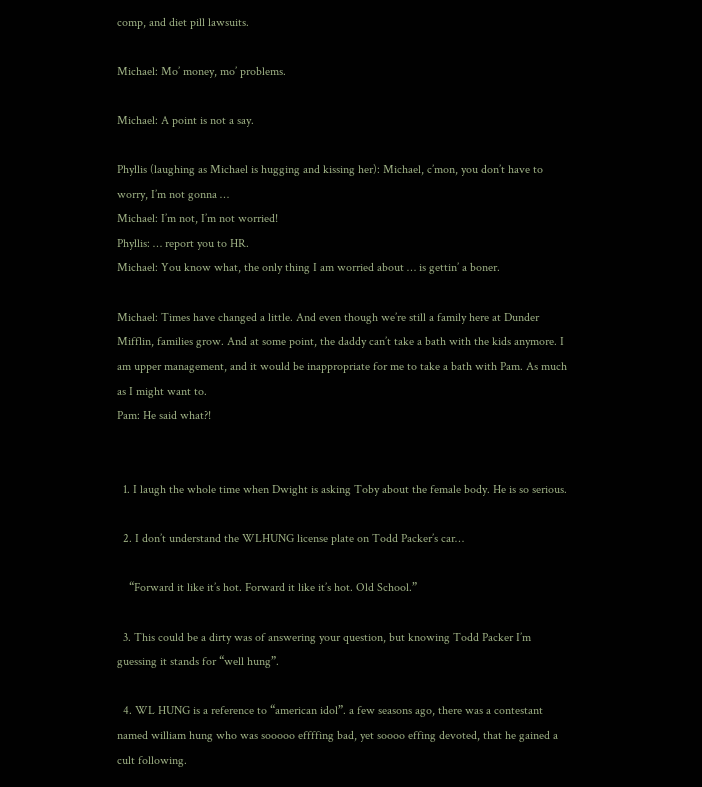comp, and diet pill lawsuits.

Michael: Mo’ money, mo’ problems.

Michael: A point is not a say.

Phyllis (laughing as Michael is hugging and kissing her): Michael, c’mon, you don’t have to worry, I’m not gonna …
Michael: I’m not, I’m not worried!
Phyllis: … report you to HR.
Michael: You know what, the only thing I am worried about … is gettin’ a boner.

Michael: Times have changed a little. And even though we’re still a family here at Dunder Mifflin, families grow. And at some point, the daddy can’t take a bath with the kids anymore. I am upper management, and it would be inappropriate for me to take a bath with Pam. As much as I might want to.
Pam: He said what?!


  1. I laugh the whole time when Dwight is asking Toby about the female body. He is so serious.

  2. I don’t understand the WLHUNG license plate on Todd Packer’s car…

    “Forward it like it’s hot. Forward it like it’s hot. Old School.”

  3. This could be a dirty was of answering your question, but knowing Todd Packer I’m guessing it stands for “well hung”.

  4. WL HUNG is a reference to “american idol”. a few seasons ago, there was a contestant named william hung who was sooooo effffing bad, yet soooo effing devoted, that he gained a cult following.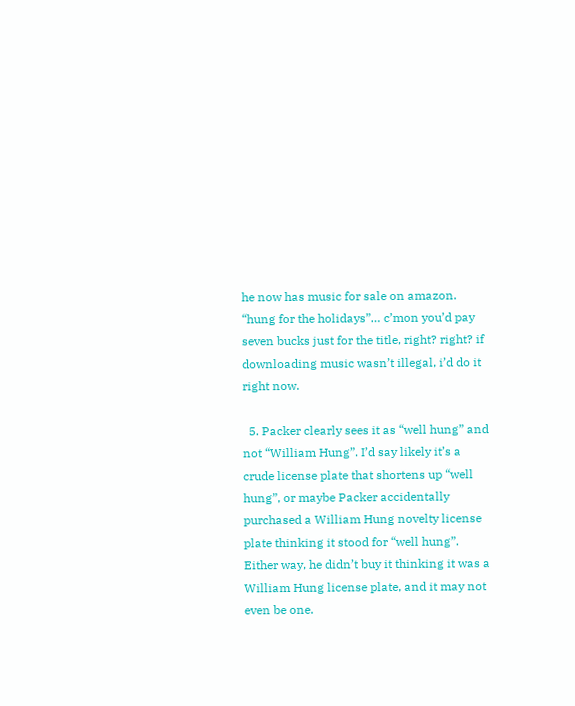he now has music for sale on amazon. “hung for the holidays”… c’mon you’d pay seven bucks just for the title, right? right? if downloading music wasn’t illegal, i’d do it right now.

  5. Packer clearly sees it as “well hung” and not “William Hung”. I’d say likely it’s a crude license plate that shortens up “well hung”, or maybe Packer accidentally purchased a William Hung novelty license plate thinking it stood for “well hung”. Either way, he didn’t buy it thinking it was a William Hung license plate, and it may not even be one.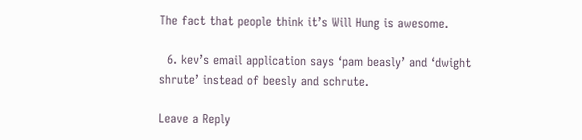The fact that people think it’s Will Hung is awesome.

  6. kev’s email application says ‘pam beasly’ and ‘dwight shrute’ instead of beesly and schrute.

Leave a Reply